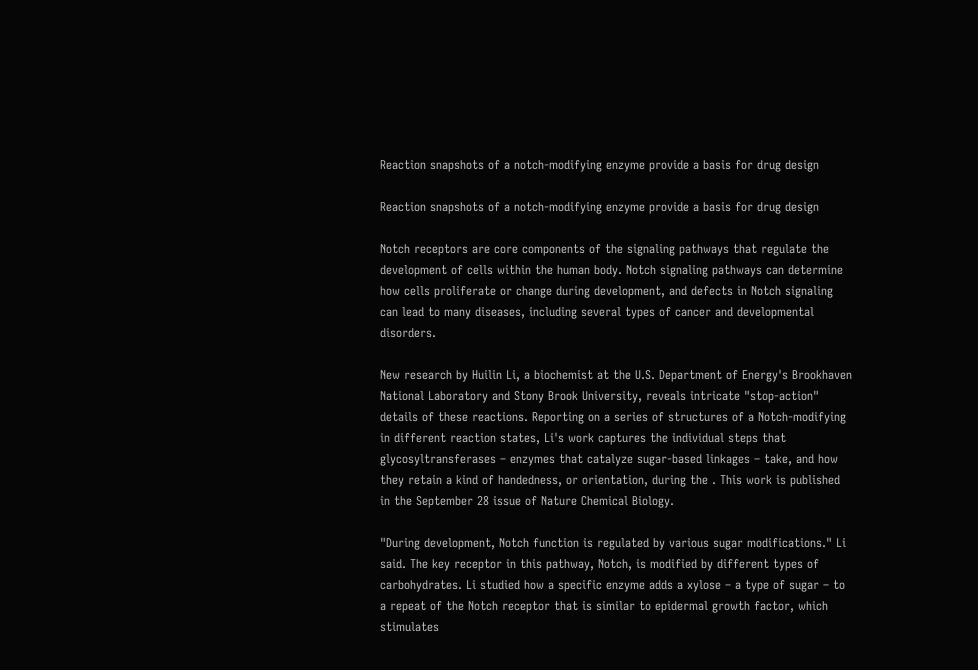Reaction snapshots of a notch-modifying enzyme provide a basis for drug design

Reaction snapshots of a notch-modifying enzyme provide a basis for drug design

Notch receptors are core components of the signaling pathways that regulate the development of cells within the human body. Notch signaling pathways can determine how cells proliferate or change during development, and defects in Notch signaling can lead to many diseases, including several types of cancer and developmental disorders.

New research by Huilin Li, a biochemist at the U.S. Department of Energy's Brookhaven National Laboratory and Stony Brook University, reveals intricate "stop-action" details of these reactions. Reporting on a series of structures of a Notch-modifying in different reaction states, Li's work captures the individual steps that glycosyltransferases – enzymes that catalyze sugar-based linkages – take, and how they retain a kind of handedness, or orientation, during the . This work is published in the September 28 issue of Nature Chemical Biology.

"During development, Notch function is regulated by various sugar modifications." Li said. The key receptor in this pathway, Notch, is modified by different types of carbohydrates. Li studied how a specific enzyme adds a xylose – a type of sugar – to a repeat of the Notch receptor that is similar to epidermal growth factor, which stimulates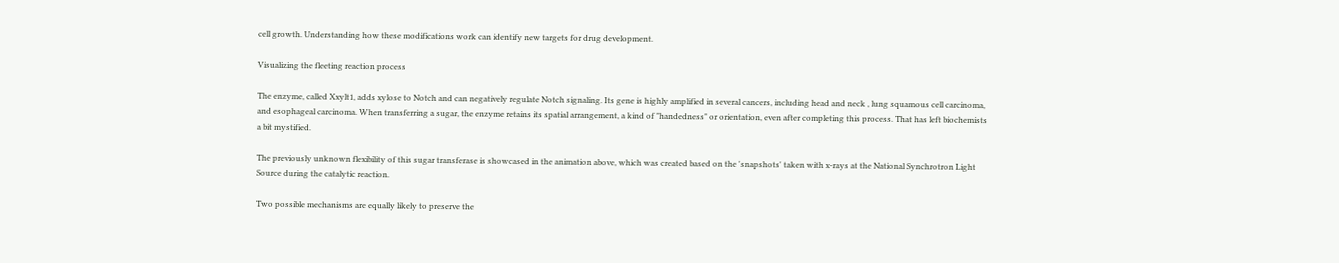cell growth. Understanding how these modifications work can identify new targets for drug development.

Visualizing the fleeting reaction process

The enzyme, called Xxylt1, adds xylose to Notch and can negatively regulate Notch signaling. Its gene is highly amplified in several cancers, including head and neck , lung squamous cell carcinoma, and esophageal carcinoma. When transferring a sugar, the enzyme retains its spatial arrangement, a kind of "handedness" or orientation, even after completing this process. That has left biochemists a bit mystified.

The previously unknown flexibility of this sugar transferase is showcased in the animation above, which was created based on the 'snapshots' taken with x-rays at the National Synchrotron Light Source during the catalytic reaction.

Two possible mechanisms are equally likely to preserve the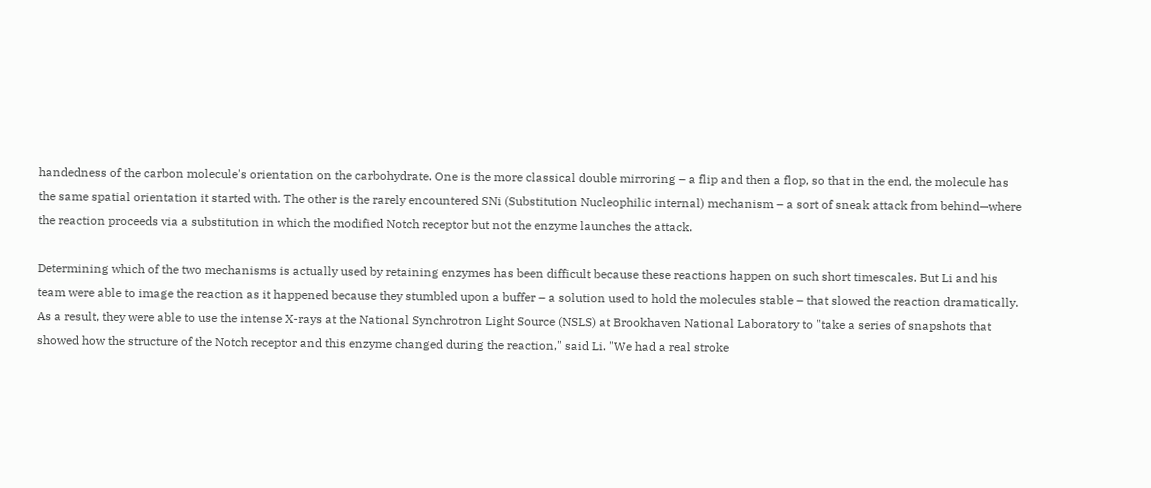handedness of the carbon molecule's orientation on the carbohydrate. One is the more classical double mirroring – a flip and then a flop, so that in the end, the molecule has the same spatial orientation it started with. The other is the rarely encountered SNi (Substitution Nucleophilic internal) mechanism – a sort of sneak attack from behind—where the reaction proceeds via a substitution in which the modified Notch receptor but not the enzyme launches the attack.

Determining which of the two mechanisms is actually used by retaining enzymes has been difficult because these reactions happen on such short timescales. But Li and his team were able to image the reaction as it happened because they stumbled upon a buffer – a solution used to hold the molecules stable – that slowed the reaction dramatically. As a result, they were able to use the intense X-rays at the National Synchrotron Light Source (NSLS) at Brookhaven National Laboratory to "take a series of snapshots that showed how the structure of the Notch receptor and this enzyme changed during the reaction," said Li. "We had a real stroke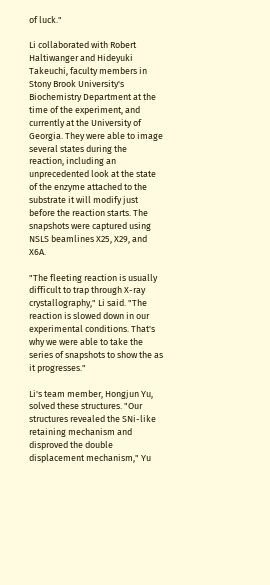of luck."

Li collaborated with Robert Haltiwanger and Hideyuki Takeuchi, faculty members in Stony Brook University's Biochemistry Department at the time of the experiment, and currently at the University of Georgia. They were able to image several states during the reaction, including an unprecedented look at the state of the enzyme attached to the substrate it will modify just before the reaction starts. The snapshots were captured using NSLS beamlines X25, X29, and X6A.

"The fleeting reaction is usually difficult to trap through X-ray crystallography," Li said. "The reaction is slowed down in our experimental conditions. That's why we were able to take the series of snapshots to show the as it progresses."

Li's team member, Hongjun Yu, solved these structures. "Our structures revealed the SNi-like retaining mechanism and disproved the double displacement mechanism," Yu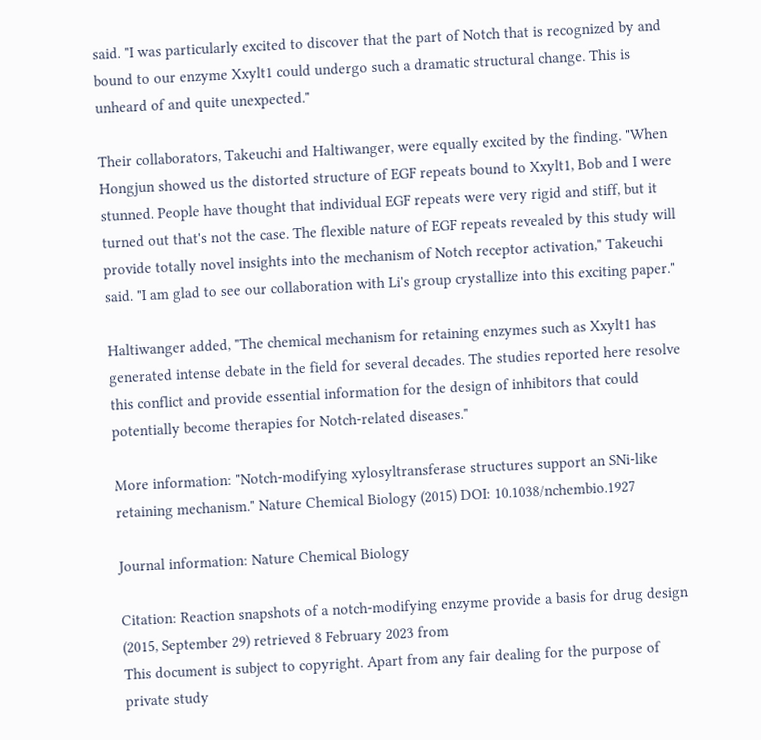said. "I was particularly excited to discover that the part of Notch that is recognized by and bound to our enzyme Xxylt1 could undergo such a dramatic structural change. This is unheard of and quite unexpected."

Their collaborators, Takeuchi and Haltiwanger, were equally excited by the finding. "When Hongjun showed us the distorted structure of EGF repeats bound to Xxylt1, Bob and I were stunned. People have thought that individual EGF repeats were very rigid and stiff, but it turned out that's not the case. The flexible nature of EGF repeats revealed by this study will provide totally novel insights into the mechanism of Notch receptor activation," Takeuchi said. "I am glad to see our collaboration with Li's group crystallize into this exciting paper."

Haltiwanger added, "The chemical mechanism for retaining enzymes such as Xxylt1 has generated intense debate in the field for several decades. The studies reported here resolve this conflict and provide essential information for the design of inhibitors that could potentially become therapies for Notch-related diseases."

More information: "Notch-modifying xylosyltransferase structures support an SNi-like retaining mechanism." Nature Chemical Biology (2015) DOI: 10.1038/nchembio.1927

Journal information: Nature Chemical Biology

Citation: Reaction snapshots of a notch-modifying enzyme provide a basis for drug design (2015, September 29) retrieved 8 February 2023 from
This document is subject to copyright. Apart from any fair dealing for the purpose of private study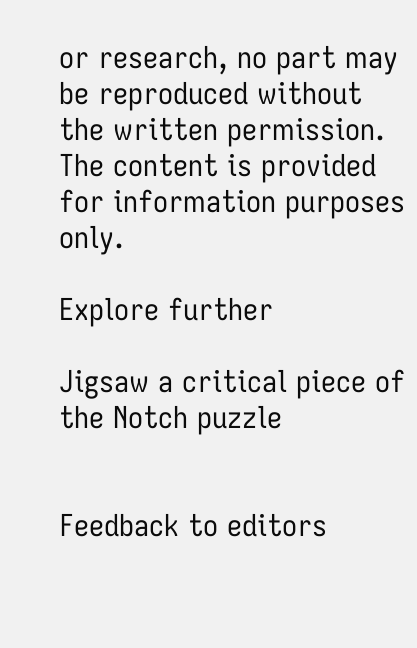or research, no part may be reproduced without the written permission. The content is provided for information purposes only.

Explore further

Jigsaw a critical piece of the Notch puzzle


Feedback to editors